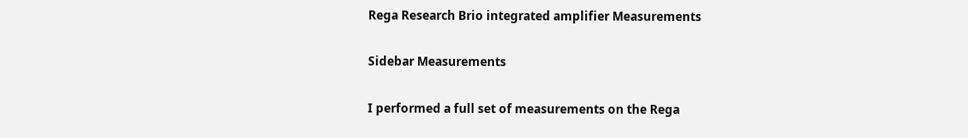Rega Research Brio integrated amplifier Measurements

Sidebar Measurements

I performed a full set of measurements on the Rega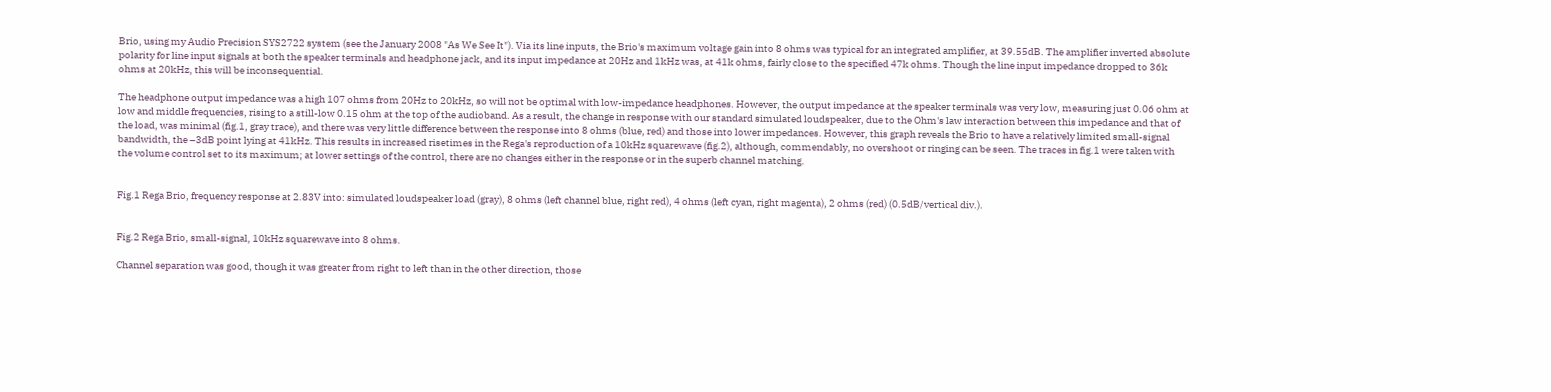Brio, using my Audio Precision SYS2722 system (see the January 2008 "As We See It"). Via its line inputs, the Brio's maximum voltage gain into 8 ohms was typical for an integrated amplifier, at 39.55dB. The amplifier inverted absolute polarity for line input signals at both the speaker terminals and headphone jack, and its input impedance at 20Hz and 1kHz was, at 41k ohms, fairly close to the specified 47k ohms. Though the line input impedance dropped to 36k ohms at 20kHz, this will be inconsequential.

The headphone output impedance was a high 107 ohms from 20Hz to 20kHz, so will not be optimal with low-impedance headphones. However, the output impedance at the speaker terminals was very low, measuring just 0.06 ohm at low and middle frequencies, rising to a still-low 0.15 ohm at the top of the audioband. As a result, the change in response with our standard simulated loudspeaker, due to the Ohm's law interaction between this impedance and that of the load, was minimal (fig.1, gray trace), and there was very little difference between the response into 8 ohms (blue, red) and those into lower impedances. However, this graph reveals the Brio to have a relatively limited small-signal bandwidth, the –3dB point lying at 41kHz. This results in increased risetimes in the Rega's reproduction of a 10kHz squarewave (fig.2), although, commendably, no overshoot or ringing can be seen. The traces in fig.1 were taken with the volume control set to its maximum; at lower settings of the control, there are no changes either in the response or in the superb channel matching.


Fig.1 Rega Brio, frequency response at 2.83V into: simulated loudspeaker load (gray), 8 ohms (left channel blue, right red), 4 ohms (left cyan, right magenta), 2 ohms (red) (0.5dB/vertical div.).


Fig.2 Rega Brio, small-signal, 10kHz squarewave into 8 ohms.

Channel separation was good, though it was greater from right to left than in the other direction, those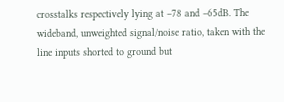crosstalks respectively lying at –78 and –65dB. The wideband, unweighted signal/noise ratio, taken with the line inputs shorted to ground but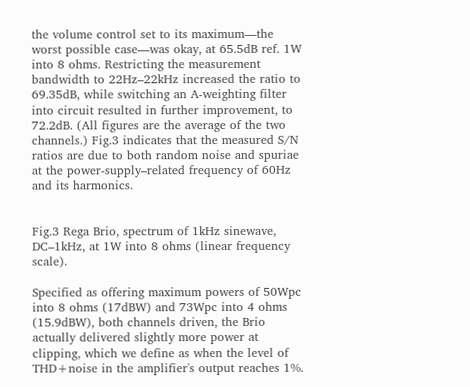the volume control set to its maximum—the worst possible case—was okay, at 65.5dB ref. 1W into 8 ohms. Restricting the measurement bandwidth to 22Hz–22kHz increased the ratio to 69.35dB, while switching an A-weighting filter into circuit resulted in further improvement, to 72.2dB. (All figures are the average of the two channels.) Fig.3 indicates that the measured S/N ratios are due to both random noise and spuriae at the power-supply–related frequency of 60Hz and its harmonics.


Fig.3 Rega Brio, spectrum of 1kHz sinewave, DC–1kHz, at 1W into 8 ohms (linear frequency scale).

Specified as offering maximum powers of 50Wpc into 8 ohms (17dBW) and 73Wpc into 4 ohms (15.9dBW), both channels driven, the Brio actually delivered slightly more power at clipping, which we define as when the level of THD+noise in the amplifier's output reaches 1%.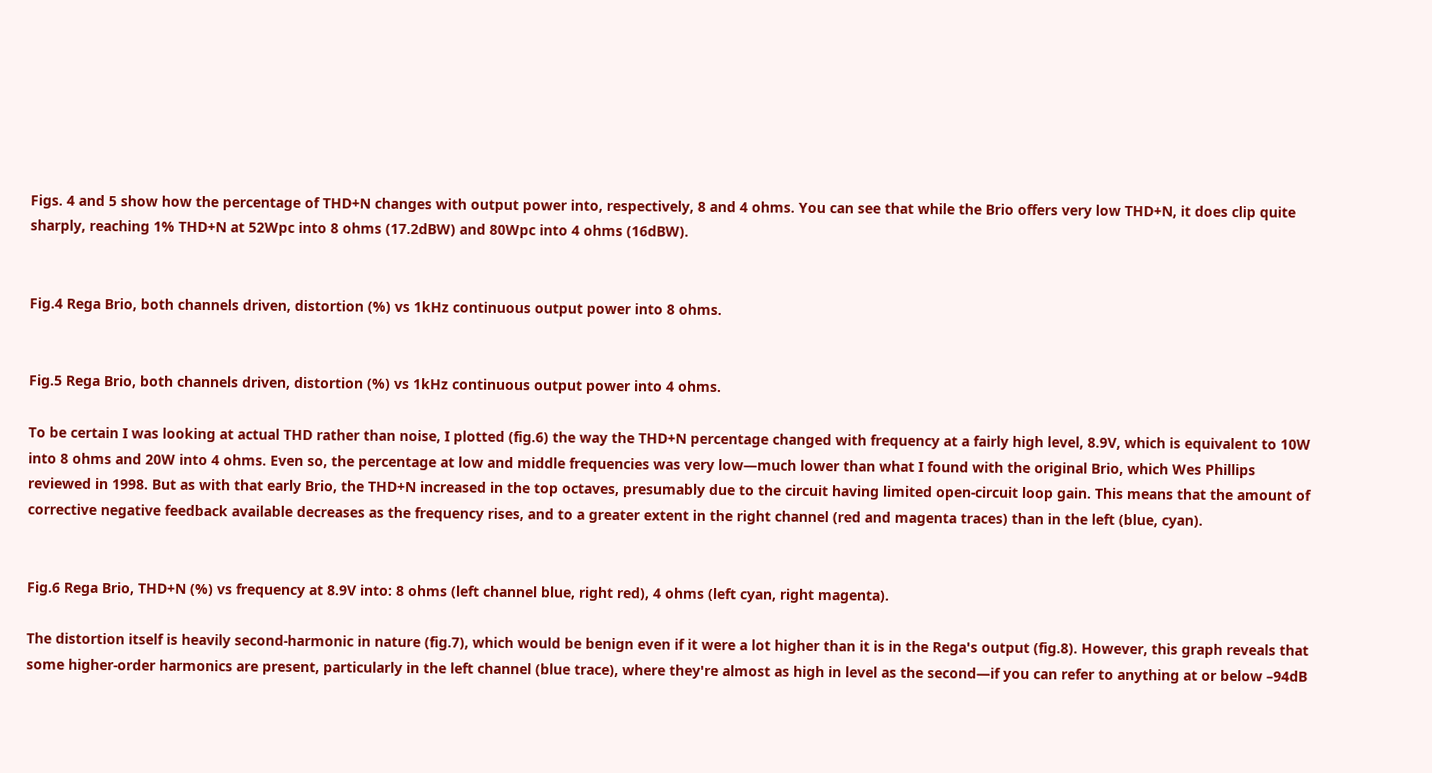Figs. 4 and 5 show how the percentage of THD+N changes with output power into, respectively, 8 and 4 ohms. You can see that while the Brio offers very low THD+N, it does clip quite sharply, reaching 1% THD+N at 52Wpc into 8 ohms (17.2dBW) and 80Wpc into 4 ohms (16dBW).


Fig.4 Rega Brio, both channels driven, distortion (%) vs 1kHz continuous output power into 8 ohms.


Fig.5 Rega Brio, both channels driven, distortion (%) vs 1kHz continuous output power into 4 ohms.

To be certain I was looking at actual THD rather than noise, I plotted (fig.6) the way the THD+N percentage changed with frequency at a fairly high level, 8.9V, which is equivalent to 10W into 8 ohms and 20W into 4 ohms. Even so, the percentage at low and middle frequencies was very low—much lower than what I found with the original Brio, which Wes Phillips reviewed in 1998. But as with that early Brio, the THD+N increased in the top octaves, presumably due to the circuit having limited open-circuit loop gain. This means that the amount of corrective negative feedback available decreases as the frequency rises, and to a greater extent in the right channel (red and magenta traces) than in the left (blue, cyan).


Fig.6 Rega Brio, THD+N (%) vs frequency at 8.9V into: 8 ohms (left channel blue, right red), 4 ohms (left cyan, right magenta).

The distortion itself is heavily second-harmonic in nature (fig.7), which would be benign even if it were a lot higher than it is in the Rega's output (fig.8). However, this graph reveals that some higher-order harmonics are present, particularly in the left channel (blue trace), where they're almost as high in level as the second—if you can refer to anything at or below –94dB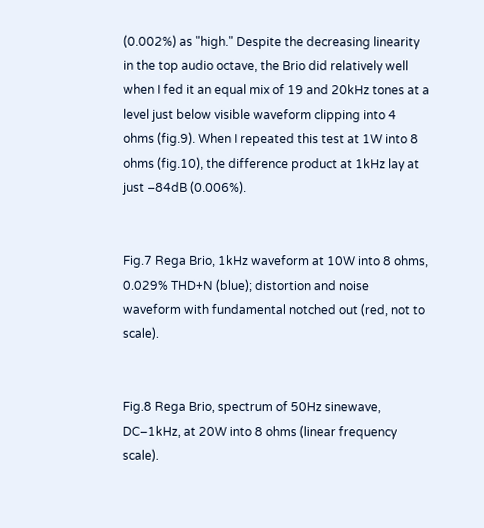(0.002%) as "high." Despite the decreasing linearity in the top audio octave, the Brio did relatively well when I fed it an equal mix of 19 and 20kHz tones at a level just below visible waveform clipping into 4 ohms (fig.9). When I repeated this test at 1W into 8 ohms (fig.10), the difference product at 1kHz lay at just –84dB (0.006%).


Fig.7 Rega Brio, 1kHz waveform at 10W into 8 ohms, 0.029% THD+N (blue); distortion and noise waveform with fundamental notched out (red, not to scale).


Fig.8 Rega Brio, spectrum of 50Hz sinewave, DC–1kHz, at 20W into 8 ohms (linear frequency scale).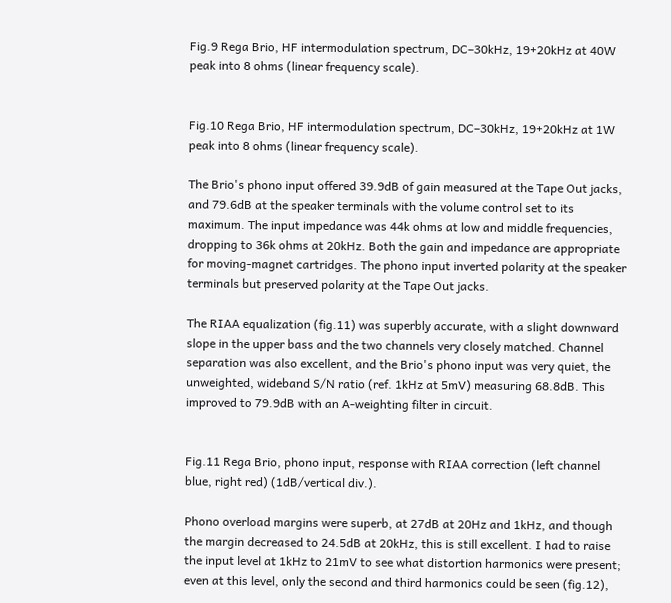Fig.9 Rega Brio, HF intermodulation spectrum, DC–30kHz, 19+20kHz at 40W peak into 8 ohms (linear frequency scale).


Fig.10 Rega Brio, HF intermodulation spectrum, DC–30kHz, 19+20kHz at 1W peak into 8 ohms (linear frequency scale).

The Brio's phono input offered 39.9dB of gain measured at the Tape Out jacks, and 79.6dB at the speaker terminals with the volume control set to its maximum. The input impedance was 44k ohms at low and middle frequencies, dropping to 36k ohms at 20kHz. Both the gain and impedance are appropriate for moving-magnet cartridges. The phono input inverted polarity at the speaker terminals but preserved polarity at the Tape Out jacks.

The RIAA equalization (fig.11) was superbly accurate, with a slight downward slope in the upper bass and the two channels very closely matched. Channel separation was also excellent, and the Brio's phono input was very quiet, the unweighted, wideband S/N ratio (ref. 1kHz at 5mV) measuring 68.8dB. This improved to 79.9dB with an A-weighting filter in circuit.


Fig.11 Rega Brio, phono input, response with RIAA correction (left channel blue, right red) (1dB/vertical div.).

Phono overload margins were superb, at 27dB at 20Hz and 1kHz, and though the margin decreased to 24.5dB at 20kHz, this is still excellent. I had to raise the input level at 1kHz to 21mV to see what distortion harmonics were present; even at this level, only the second and third harmonics could be seen (fig.12),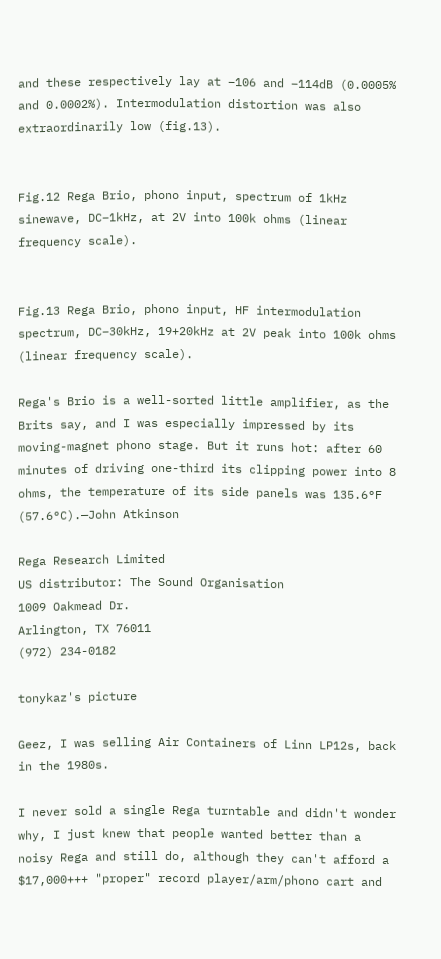and these respectively lay at –106 and –114dB (0.0005% and 0.0002%). Intermodulation distortion was also extraordinarily low (fig.13).


Fig.12 Rega Brio, phono input, spectrum of 1kHz sinewave, DC–1kHz, at 2V into 100k ohms (linear frequency scale).


Fig.13 Rega Brio, phono input, HF intermodulation spectrum, DC–30kHz, 19+20kHz at 2V peak into 100k ohms (linear frequency scale).

Rega's Brio is a well-sorted little amplifier, as the Brits say, and I was especially impressed by its moving-magnet phono stage. But it runs hot: after 60 minutes of driving one-third its clipping power into 8 ohms, the temperature of its side panels was 135.6°F (57.6°C).—John Atkinson

Rega Research Limited
US distributor: The Sound Organisation
1009 Oakmead Dr.
Arlington, TX 76011
(972) 234-0182

tonykaz's picture

Geez, I was selling Air Containers of Linn LP12s, back in the 1980s.

I never sold a single Rega turntable and didn't wonder why, I just knew that people wanted better than a noisy Rega and still do, although they can't afford a $17,000+++ "proper" record player/arm/phono cart and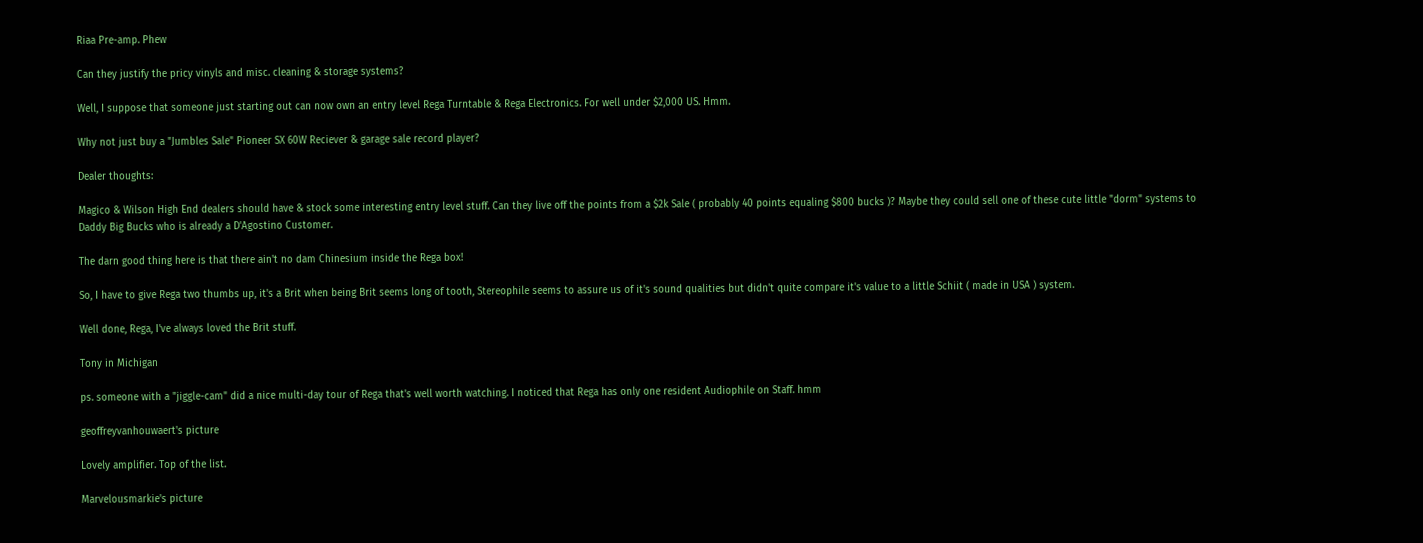Riaa Pre-amp. Phew

Can they justify the pricy vinyls and misc. cleaning & storage systems?

Well, I suppose that someone just starting out can now own an entry level Rega Turntable & Rega Electronics. For well under $2,000 US. Hmm.

Why not just buy a "Jumbles Sale" Pioneer SX 60W Reciever & garage sale record player?

Dealer thoughts:

Magico & Wilson High End dealers should have & stock some interesting entry level stuff. Can they live off the points from a $2k Sale ( probably 40 points equaling $800 bucks )? Maybe they could sell one of these cute little "dorm" systems to Daddy Big Bucks who is already a D'Agostino Customer.

The darn good thing here is that there ain't no dam Chinesium inside the Rega box!

So, I have to give Rega two thumbs up, it's a Brit when being Brit seems long of tooth, Stereophile seems to assure us of it's sound qualities but didn't quite compare it's value to a little Schiit ( made in USA ) system.

Well done, Rega, I've always loved the Brit stuff.

Tony in Michigan

ps. someone with a "jiggle-cam" did a nice multi-day tour of Rega that's well worth watching. I noticed that Rega has only one resident Audiophile on Staff. hmm

geoffreyvanhouwaert's picture

Lovely amplifier. Top of the list.

Marvelousmarkie's picture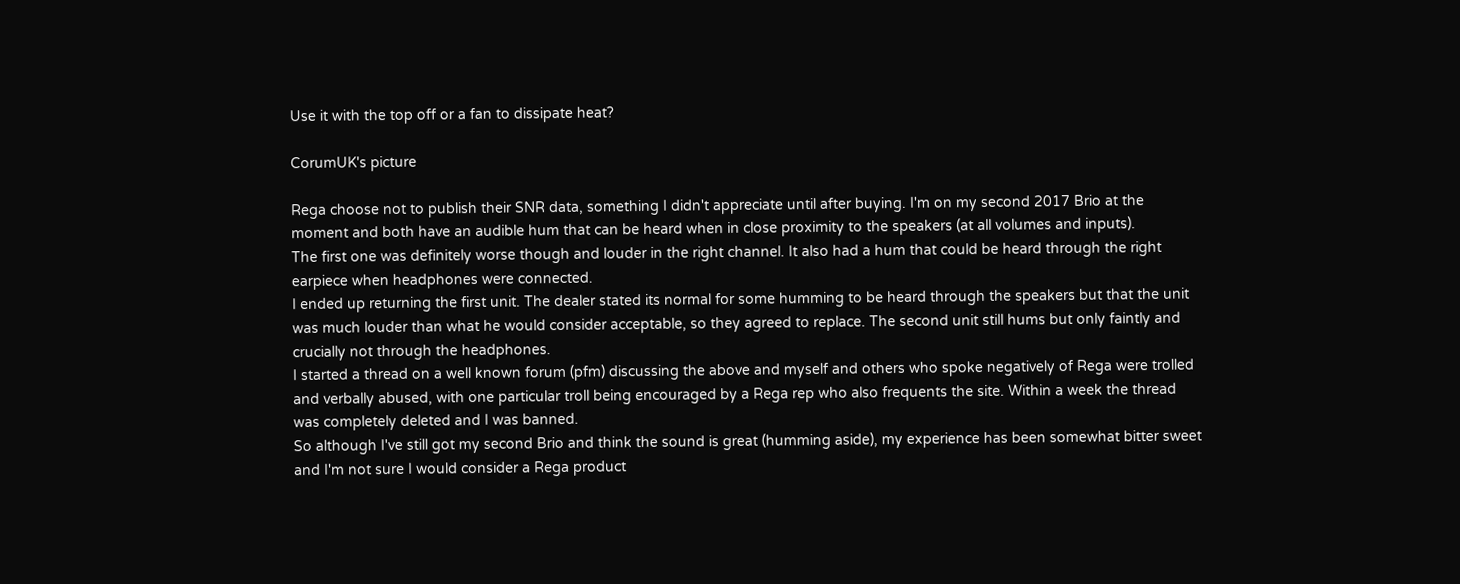Use it with the top off or a fan to dissipate heat?

CorumUK's picture

Rega choose not to publish their SNR data, something I didn't appreciate until after buying. I'm on my second 2017 Brio at the moment and both have an audible hum that can be heard when in close proximity to the speakers (at all volumes and inputs).
The first one was definitely worse though and louder in the right channel. It also had a hum that could be heard through the right earpiece when headphones were connected.
I ended up returning the first unit. The dealer stated its normal for some humming to be heard through the speakers but that the unit was much louder than what he would consider acceptable, so they agreed to replace. The second unit still hums but only faintly and crucially not through the headphones.
I started a thread on a well known forum (pfm) discussing the above and myself and others who spoke negatively of Rega were trolled and verbally abused, with one particular troll being encouraged by a Rega rep who also frequents the site. Within a week the thread was completely deleted and I was banned.
So although I've still got my second Brio and think the sound is great (humming aside), my experience has been somewhat bitter sweet and I'm not sure I would consider a Rega product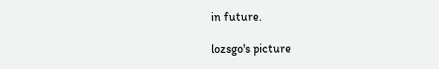in future.

lozsgo's picture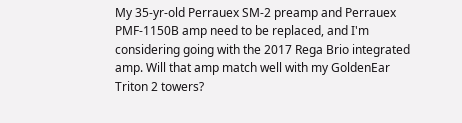My 35-yr-old Perrauex SM-2 preamp and Perrauex PMF-1150B amp need to be replaced, and I'm considering going with the 2017 Rega Brio integrated amp. Will that amp match well with my GoldenEar Triton 2 towers?